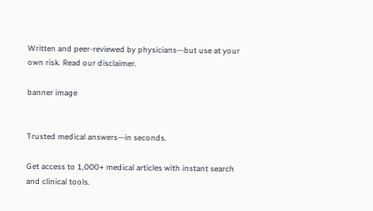Written and peer-reviewed by physicians—but use at your own risk. Read our disclaimer.

banner image


Trusted medical answers—in seconds.

Get access to 1,000+ medical articles with instant search
and clinical tools.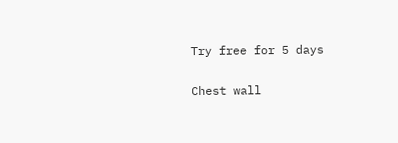Try free for 5 days

Chest wall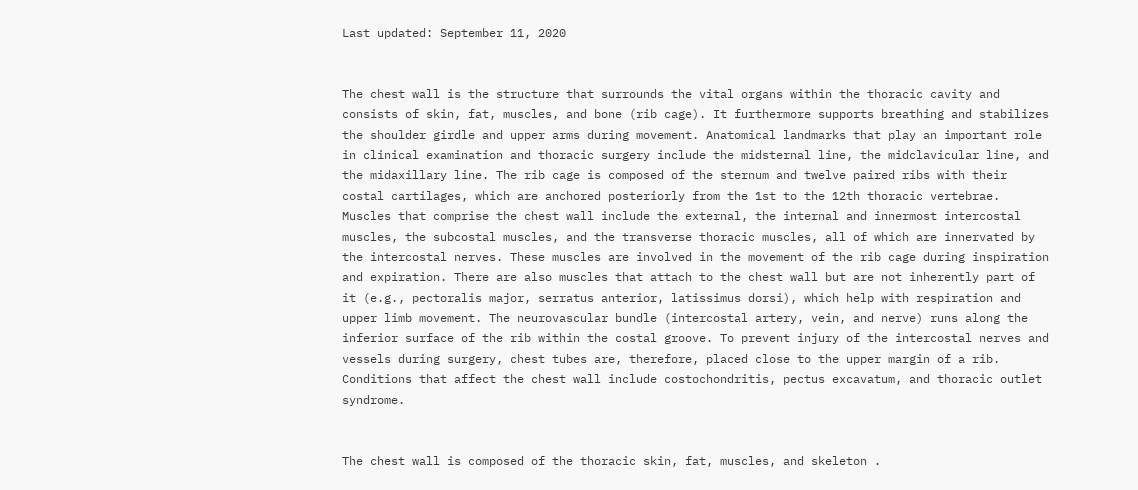Last updated: September 11, 2020


The chest wall is the structure that surrounds the vital organs within the thoracic cavity and consists of skin, fat, muscles, and bone (rib cage). It furthermore supports breathing and stabilizes the shoulder girdle and upper arms during movement. Anatomical landmarks that play an important role in clinical examination and thoracic surgery include the midsternal line, the midclavicular line, and the midaxillary line. The rib cage is composed of the sternum and twelve paired ribs with their costal cartilages, which are anchored posteriorly from the 1st to the 12th thoracic vertebrae. Muscles that comprise the chest wall include the external, the internal and innermost intercostal muscles, the subcostal muscles, and the transverse thoracic muscles, all of which are innervated by the intercostal nerves. These muscles are involved in the movement of the rib cage during inspiration and expiration. There are also muscles that attach to the chest wall but are not inherently part of it (e.g., pectoralis major, serratus anterior, latissimus dorsi), which help with respiration and upper limb movement. The neurovascular bundle (intercostal artery, vein, and nerve) runs along the inferior surface of the rib within the costal groove. To prevent injury of the intercostal nerves and vessels during surgery, chest tubes are, therefore, placed close to the upper margin of a rib. Conditions that affect the chest wall include costochondritis, pectus excavatum, and thoracic outlet syndrome.


The chest wall is composed of the thoracic skin, fat, muscles, and skeleton .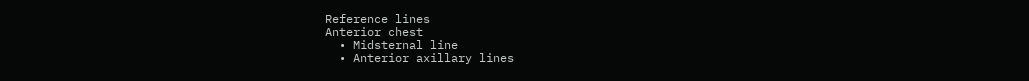Reference lines
Anterior chest
  • Midsternal line
  • Anterior axillary lines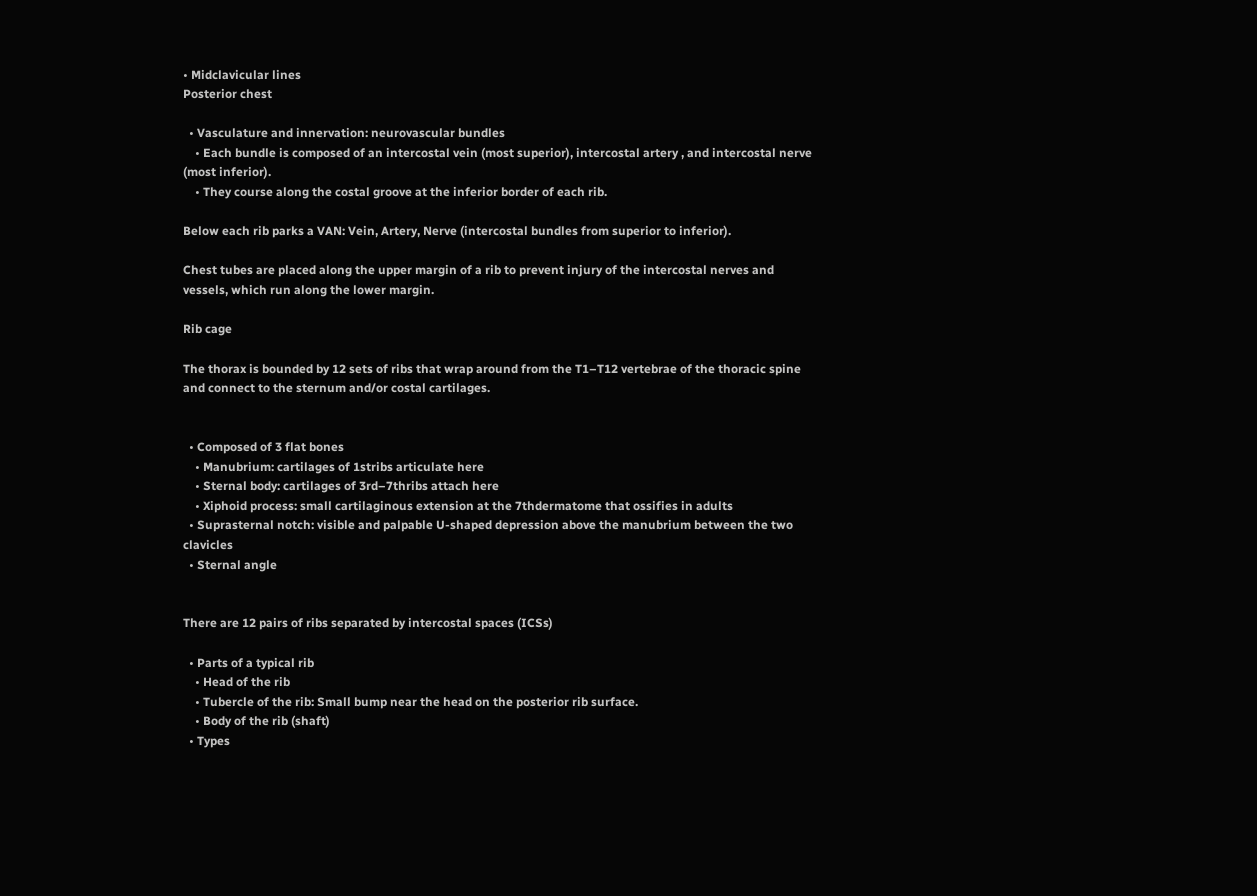• Midclavicular lines
Posterior chest

  • Vasculature and innervation: neurovascular bundles
    • Each bundle is composed of an intercostal vein (most superior), intercostal artery , and intercostal nerve (most inferior).
    • They course along the costal groove at the inferior border of each rib.

Below each rib parks a VAN: Vein, Artery, Nerve (intercostal bundles from superior to inferior).

Chest tubes are placed along the upper margin of a rib to prevent injury of the intercostal nerves and vessels, which run along the lower margin.

Rib cage

The thorax is bounded by 12 sets of ribs that wrap around from the T1–T12 vertebrae of the thoracic spine and connect to the sternum and/or costal cartilages.


  • Composed of 3 flat bones
    • Manubrium: cartilages of 1stribs articulate here
    • Sternal body: cartilages of 3rd–7thribs attach here
    • Xiphoid process: small cartilaginous extension at the 7thdermatome that ossifies in adults
  • Suprasternal notch: visible and palpable U-shaped depression above the manubrium between the two clavicles
  • Sternal angle


There are 12 pairs of ribs separated by intercostal spaces (ICSs)

  • Parts of a typical rib
    • Head of the rib
    • Tubercle of the rib: Small bump near the head on the posterior rib surface.
    • Body of the rib (shaft)
  • Types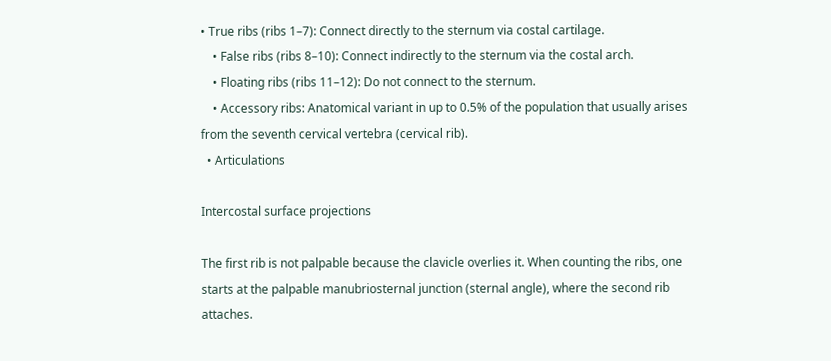• True ribs (ribs 1–7): Connect directly to the sternum via costal cartilage.
    • False ribs (ribs 8–10): Connect indirectly to the sternum via the costal arch.
    • Floating ribs (ribs 11–12): Do not connect to the sternum.
    • Accessory ribs: Anatomical variant in up to 0.5% of the population that usually arises from the seventh cervical vertebra (cervical rib).
  • Articulations

Intercostal surface projections

The first rib is not palpable because the clavicle overlies it. When counting the ribs, one starts at the palpable manubriosternal junction (sternal angle), where the second rib attaches.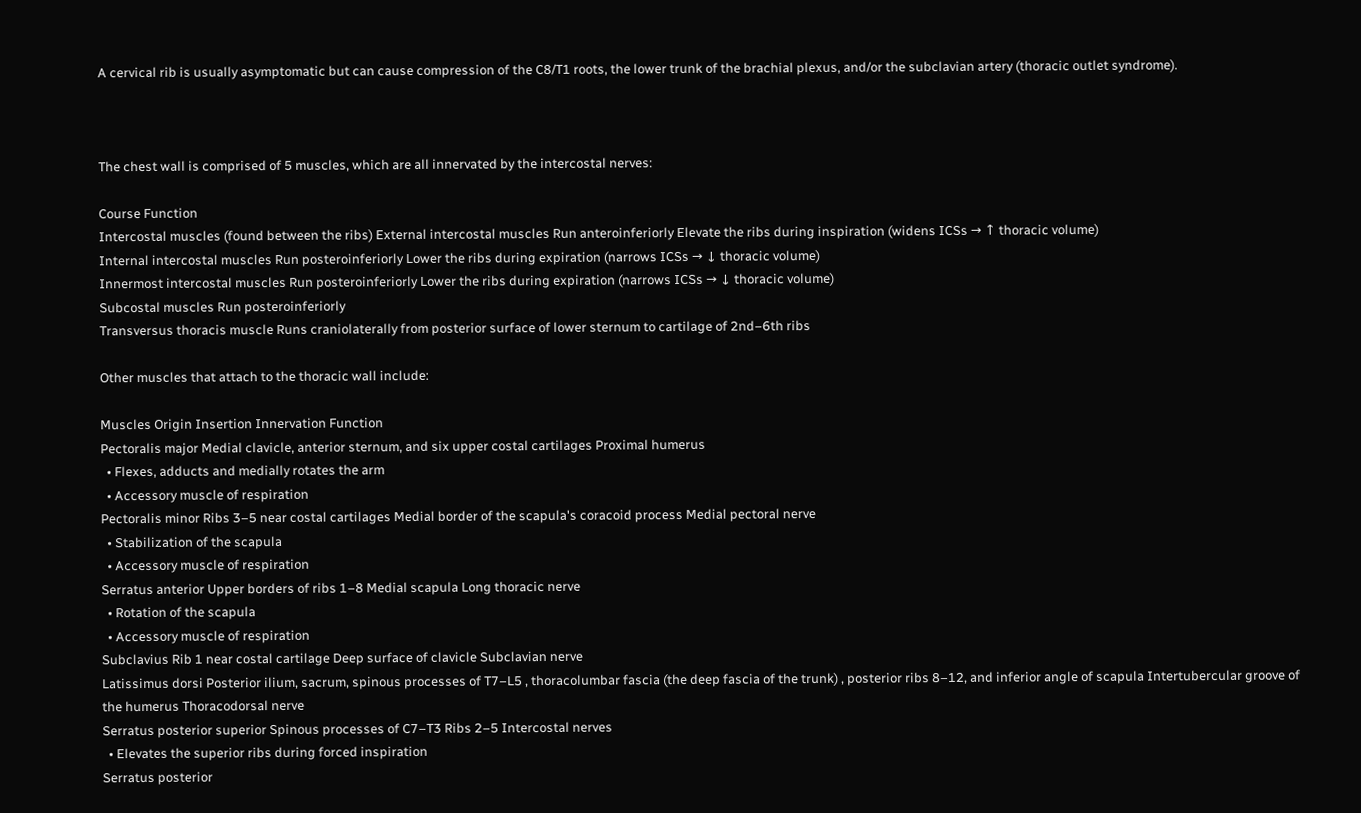A cervical rib is usually asymptomatic but can cause compression of the C8/T1 roots, the lower trunk of the brachial plexus, and/or the subclavian artery (thoracic outlet syndrome).



The chest wall is comprised of 5 muscles, which are all innervated by the intercostal nerves:

Course Function
Intercostal muscles (found between the ribs) External intercostal muscles Run anteroinferiorly Elevate the ribs during inspiration (widens ICSs → ↑ thoracic volume)
Internal intercostal muscles Run posteroinferiorly Lower the ribs during expiration (narrows ICSs → ↓ thoracic volume)
Innermost intercostal muscles Run posteroinferiorly Lower the ribs during expiration (narrows ICSs → ↓ thoracic volume)
Subcostal muscles Run posteroinferiorly
Transversus thoracis muscle Runs craniolaterally from posterior surface of lower sternum to cartilage of 2nd–6th ribs

Other muscles that attach to the thoracic wall include:

Muscles Origin Insertion Innervation Function
Pectoralis major Medial clavicle, anterior sternum, and six upper costal cartilages Proximal humerus
  • Flexes, adducts and medially rotates the arm
  • Accessory muscle of respiration
Pectoralis minor Ribs 3–5 near costal cartilages Medial border of the scapula's coracoid process Medial pectoral nerve
  • Stabilization of the scapula
  • Accessory muscle of respiration
Serratus anterior Upper borders of ribs 1–8 Medial scapula Long thoracic nerve
  • Rotation of the scapula
  • Accessory muscle of respiration
Subclavius Rib 1 near costal cartilage Deep surface of clavicle Subclavian nerve
Latissimus dorsi Posterior ilium, sacrum, spinous processes of T7–L5 , thoracolumbar fascia (the deep fascia of the trunk) , posterior ribs 8–12, and inferior angle of scapula Intertubercular groove of the humerus Thoracodorsal nerve
Serratus posterior superior Spinous processes of C7–T3 Ribs 2–5 Intercostal nerves
  • Elevates the superior ribs during forced inspiration
Serratus posterior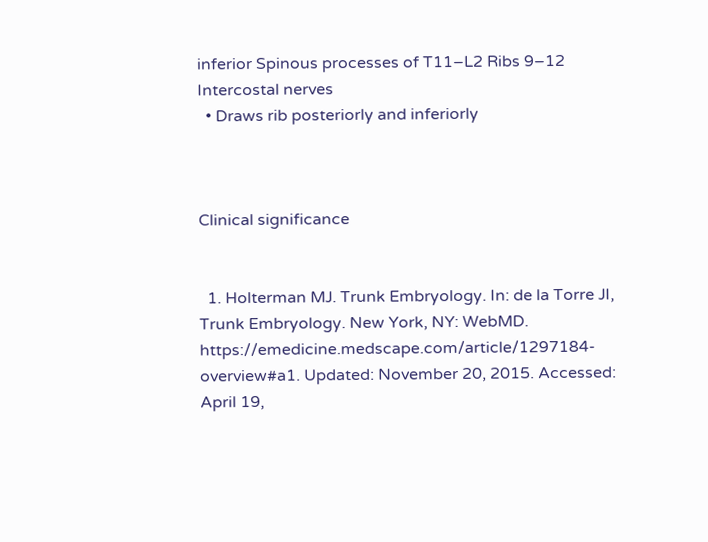inferior Spinous processes of T11–L2 Ribs 9–12 Intercostal nerves
  • Draws rib posteriorly and inferiorly



Clinical significance


  1. Holterman MJ. Trunk Embryology. In: de la Torre JI, Trunk Embryology. New York, NY: WebMD. https://emedicine.medscape.com/article/1297184-overview#a1. Updated: November 20, 2015. Accessed: April 19,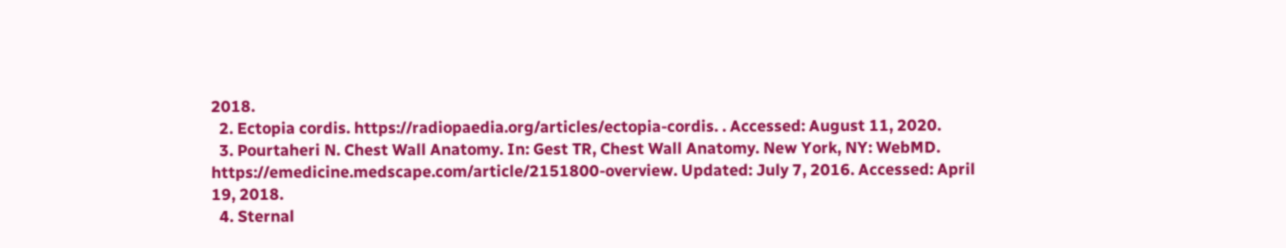2018.
  2. Ectopia cordis. https://radiopaedia.org/articles/ectopia-cordis. . Accessed: August 11, 2020.
  3. Pourtaheri N. Chest Wall Anatomy. In: Gest TR, Chest Wall Anatomy. New York, NY: WebMD. https://emedicine.medscape.com/article/2151800-overview. Updated: July 7, 2016. Accessed: April 19, 2018.
  4. Sternal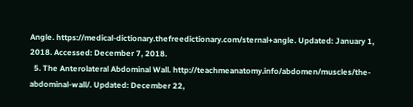Angle. https://medical-dictionary.thefreedictionary.com/sternal+angle. Updated: January 1, 2018. Accessed: December 7, 2018.
  5. The Anterolateral Abdominal Wall. http://teachmeanatomy.info/abdomen/muscles/the-abdominal-wall/. Updated: December 22,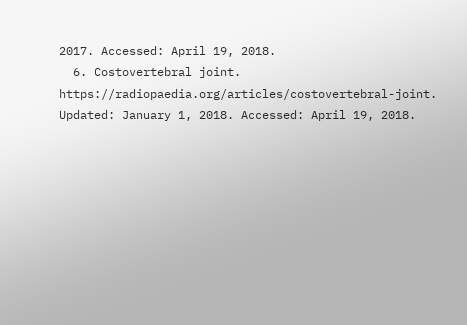2017. Accessed: April 19, 2018.
  6. Costovertebral joint. https://radiopaedia.org/articles/costovertebral-joint. Updated: January 1, 2018. Accessed: April 19, 2018.